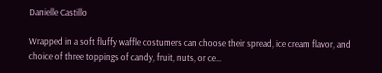Danielle Castillo

Wrapped in a soft fluffy waffle costumers can choose their spread, ice cream flavor, and choice of three toppings of candy, fruit, nuts, or ce…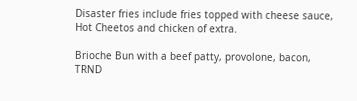Disaster fries include fries topped with cheese sauce, Hot Cheetos and chicken of extra.

Brioche Bun with a beef patty, provolone, bacon, TRND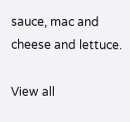sauce, mac and cheese and lettuce.

View all